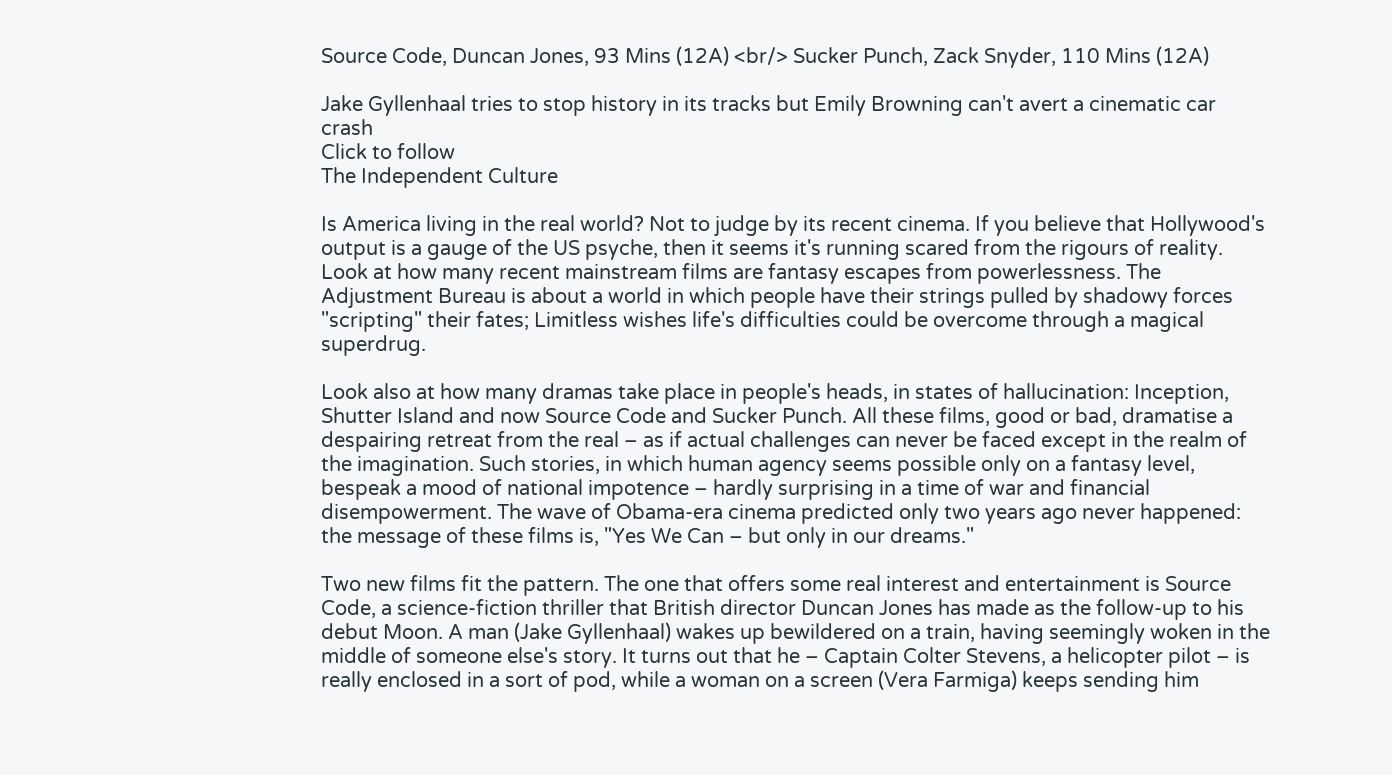Source Code, Duncan Jones, 93 Mins (12A) <br/> Sucker Punch, Zack Snyder, 110 Mins (12A)

Jake Gyllenhaal tries to stop history in its tracks but Emily Browning can't avert a cinematic car crash
Click to follow
The Independent Culture

Is America living in the real world? Not to judge by its recent cinema. If you believe that Hollywood's output is a gauge of the US psyche, then it seems it's running scared from the rigours of reality. Look at how many recent mainstream films are fantasy escapes from powerlessness. The Adjustment Bureau is about a world in which people have their strings pulled by shadowy forces "scripting" their fates; Limitless wishes life's difficulties could be overcome through a magical superdrug.

Look also at how many dramas take place in people's heads, in states of hallucination: Inception, Shutter Island and now Source Code and Sucker Punch. All these films, good or bad, dramatise a despairing retreat from the real – as if actual challenges can never be faced except in the realm of the imagination. Such stories, in which human agency seems possible only on a fantasy level, bespeak a mood of national impotence – hardly surprising in a time of war and financial disempowerment. The wave of Obama-era cinema predicted only two years ago never happened: the message of these films is, "Yes We Can – but only in our dreams."

Two new films fit the pattern. The one that offers some real interest and entertainment is Source Code, a science-fiction thriller that British director Duncan Jones has made as the follow-up to his debut Moon. A man (Jake Gyllenhaal) wakes up bewildered on a train, having seemingly woken in the middle of someone else's story. It turns out that he – Captain Colter Stevens, a helicopter pilot – is really enclosed in a sort of pod, while a woman on a screen (Vera Farmiga) keeps sending him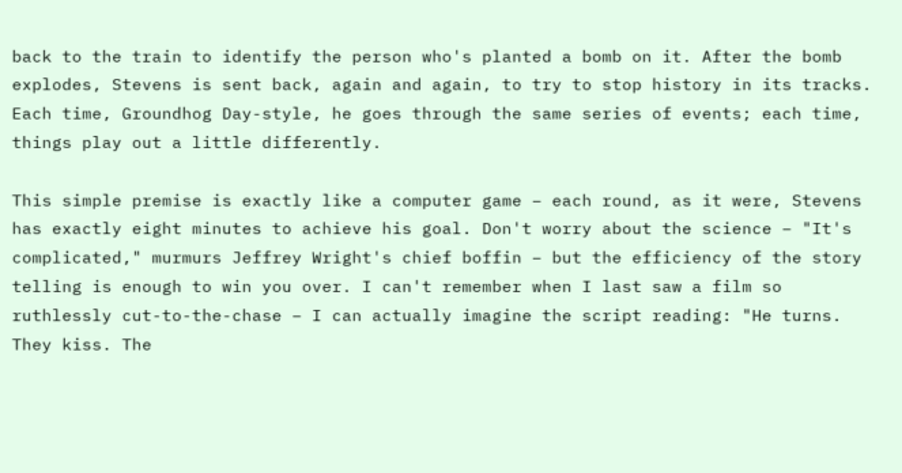back to the train to identify the person who's planted a bomb on it. After the bomb explodes, Stevens is sent back, again and again, to try to stop history in its tracks. Each time, Groundhog Day-style, he goes through the same series of events; each time, things play out a little differently.

This simple premise is exactly like a computer game – each round, as it were, Stevens has exactly eight minutes to achieve his goal. Don't worry about the science – "It's complicated," murmurs Jeffrey Wright's chief boffin – but the efficiency of the story telling is enough to win you over. I can't remember when I last saw a film so ruthlessly cut-to-the-chase – I can actually imagine the script reading: "He turns. They kiss. The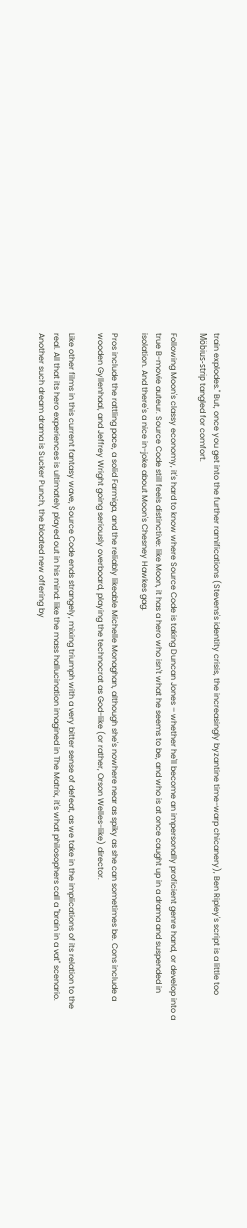train explodes." But, once you get into the further ramifications (Stevens's identity crisis, the increasingly byzantine time-warp chicanery), Ben Ripley's script is a little too Möbius-strip tangled for comfort.

Following Moon's classy economy, it's hard to know where Source Code is taking Duncan Jones – whether he'll become an impersonally proficient genre hand, or develop into a true B-movie auteur. Source Code still feels distinctive: like Moon, it has a hero who isn't what he seems to be, and who is at once caught up in a drama and suspended in isolation. And there's a nice in-joke about Moon's Chesney Hawkes gag.

Pros include the rattling pace, a solid Farmiga, and the reliably likeable Michelle Monaghan, although she's nowhere near as spiky as she can sometimes be. Cons include a wooden Gyllenhaal, and Jeffrey Wright going seriously overboard, playing the technocrat as God-like (or rather, Orson Welles-like) director.

Like other films in this current fantasy wave, Source Code ends strangely, mixing triumph with a very bitter sense of defeat, as we take in the implications of its relation to the real. All that its hero experiences is ultimately played out in his mind: like the mass hallucination imagined in The Matrix, it's what philosophers call a "brain in a vat" scenario. Another such dream drama is Sucker Punch, the bloated new offering by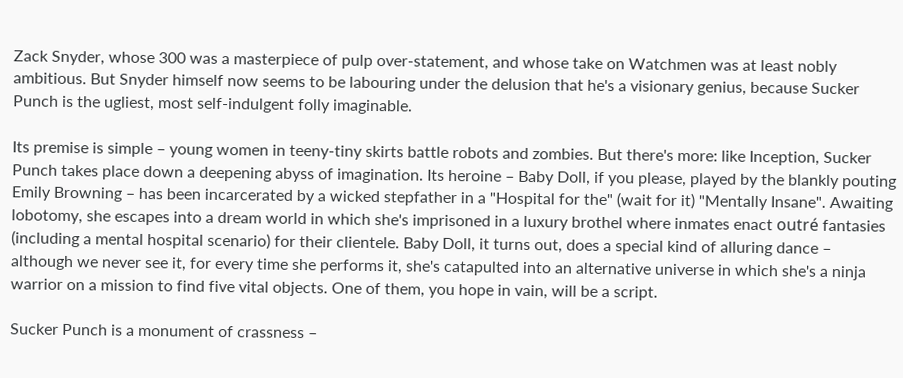Zack Snyder, whose 300 was a masterpiece of pulp over-statement, and whose take on Watchmen was at least nobly ambitious. But Snyder himself now seems to be labouring under the delusion that he's a visionary genius, because Sucker Punch is the ugliest, most self-indulgent folly imaginable.

Its premise is simple – young women in teeny-tiny skirts battle robots and zombies. But there's more: like Inception, Sucker Punch takes place down a deepening abyss of imagination. Its heroine – Baby Doll, if you please, played by the blankly pouting Emily Browning – has been incarcerated by a wicked stepfather in a "Hospital for the" (wait for it) "Mentally Insane". Awaiting lobotomy, she escapes into a dream world in which she's imprisoned in a luxury brothel where inmates enact outré fantasies (including a mental hospital scenario) for their clientele. Baby Doll, it turns out, does a special kind of alluring dance – although we never see it, for every time she performs it, she's catapulted into an alternative universe in which she's a ninja warrior on a mission to find five vital objects. One of them, you hope in vain, will be a script.

Sucker Punch is a monument of crassness –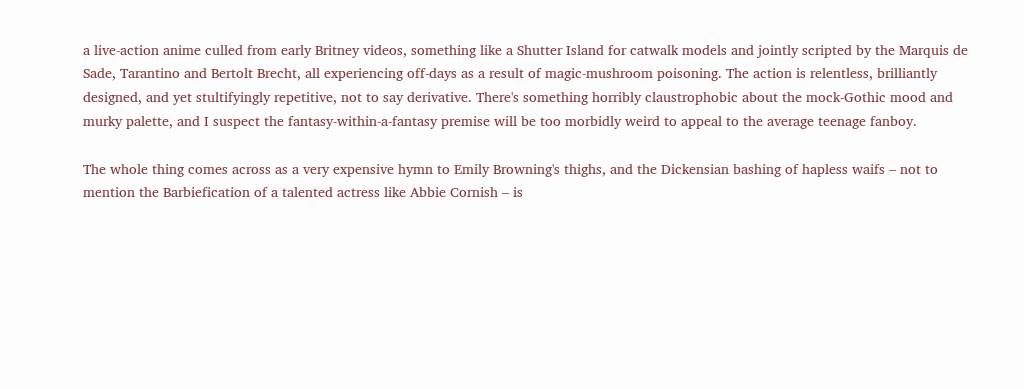a live-action anime culled from early Britney videos, something like a Shutter Island for catwalk models and jointly scripted by the Marquis de Sade, Tarantino and Bertolt Brecht, all experiencing off-days as a result of magic-mushroom poisoning. The action is relentless, brilliantly designed, and yet stultifyingly repetitive, not to say derivative. There's something horribly claustrophobic about the mock-Gothic mood and murky palette, and I suspect the fantasy-within-a-fantasy premise will be too morbidly weird to appeal to the average teenage fanboy.

The whole thing comes across as a very expensive hymn to Emily Browning's thighs, and the Dickensian bashing of hapless waifs – not to mention the Barbiefication of a talented actress like Abbie Cornish – is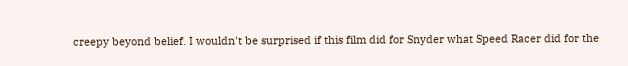creepy beyond belief. I wouldn't be surprised if this film did for Snyder what Speed Racer did for the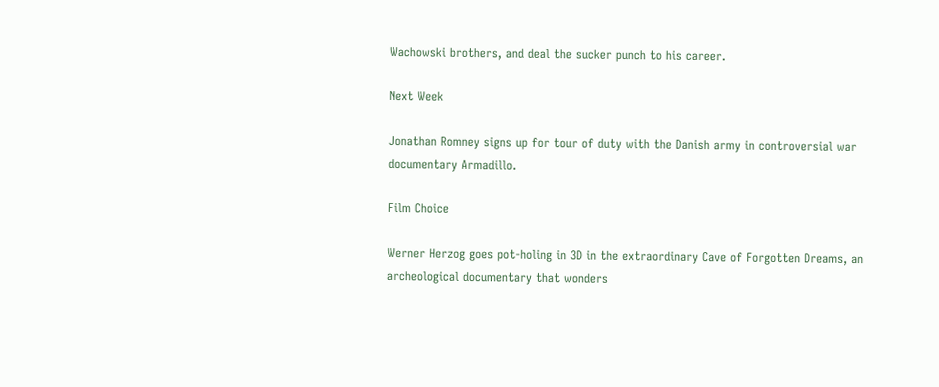Wachowski brothers, and deal the sucker punch to his career.

Next Week

Jonathan Romney signs up for tour of duty with the Danish army in controversial war documentary Armadillo.

Film Choice

Werner Herzog goes pot-holing in 3D in the extraordinary Cave of Forgotten Dreams, an archeological documentary that wonders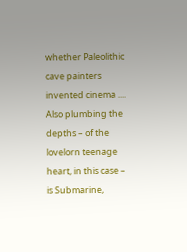whether Paleolithic cave painters invented cinema .... Also plumbing the depths – of the lovelorn teenage heart, in this case – is Submarine,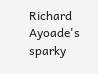Richard Ayoade's sparky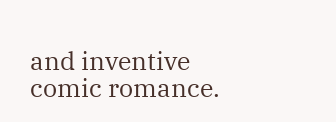and inventive comic romance.